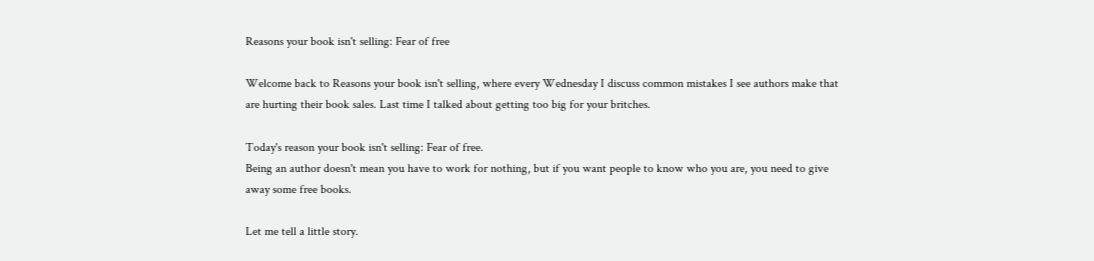Reasons your book isn't selling: Fear of free

Welcome back to Reasons your book isn't selling, where every Wednesday I discuss common mistakes I see authors make that are hurting their book sales. Last time I talked about getting too big for your britches.

Today's reason your book isn't selling: Fear of free.
Being an author doesn't mean you have to work for nothing, but if you want people to know who you are, you need to give away some free books.

Let me tell a little story.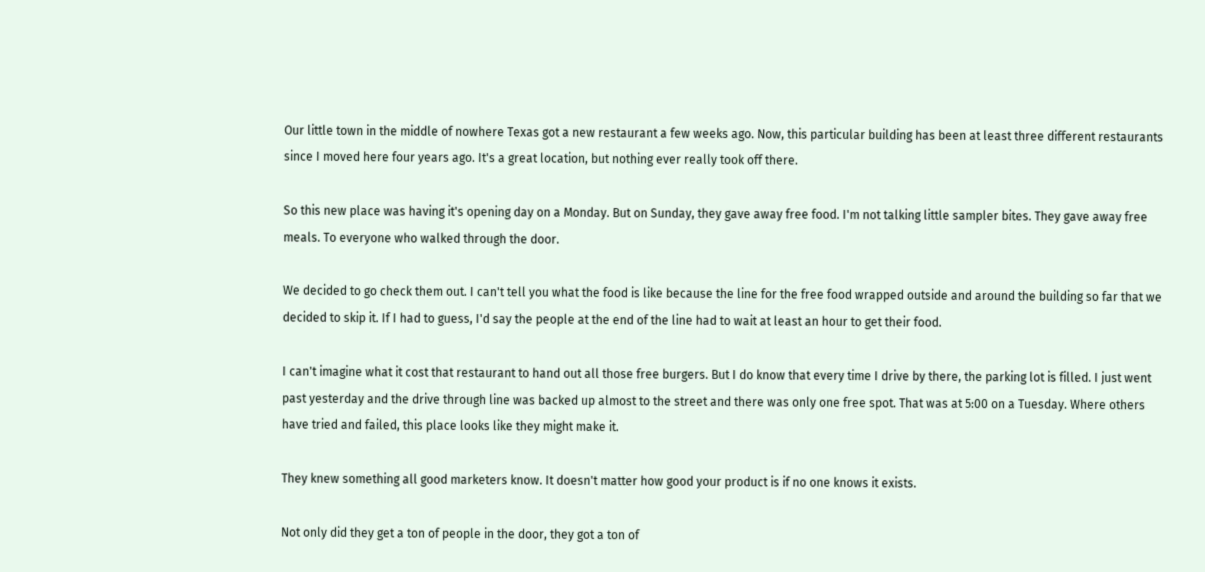Our little town in the middle of nowhere Texas got a new restaurant a few weeks ago. Now, this particular building has been at least three different restaurants since I moved here four years ago. It's a great location, but nothing ever really took off there.

So this new place was having it's opening day on a Monday. But on Sunday, they gave away free food. I'm not talking little sampler bites. They gave away free meals. To everyone who walked through the door.

We decided to go check them out. I can't tell you what the food is like because the line for the free food wrapped outside and around the building so far that we decided to skip it. If I had to guess, I'd say the people at the end of the line had to wait at least an hour to get their food.

I can't imagine what it cost that restaurant to hand out all those free burgers. But I do know that every time I drive by there, the parking lot is filled. I just went past yesterday and the drive through line was backed up almost to the street and there was only one free spot. That was at 5:00 on a Tuesday. Where others have tried and failed, this place looks like they might make it.

They knew something all good marketers know. It doesn't matter how good your product is if no one knows it exists.

Not only did they get a ton of people in the door, they got a ton of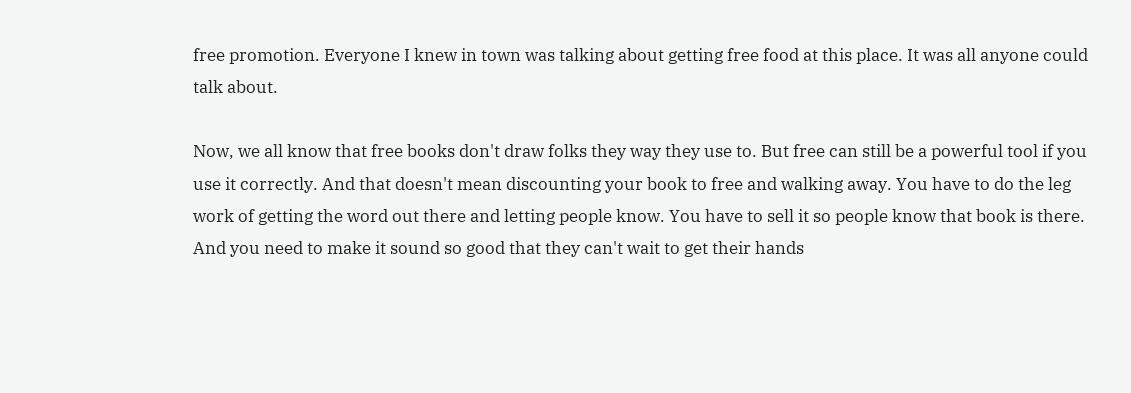free promotion. Everyone I knew in town was talking about getting free food at this place. It was all anyone could talk about.

Now, we all know that free books don't draw folks they way they use to. But free can still be a powerful tool if you use it correctly. And that doesn't mean discounting your book to free and walking away. You have to do the leg work of getting the word out there and letting people know. You have to sell it so people know that book is there. And you need to make it sound so good that they can't wait to get their hands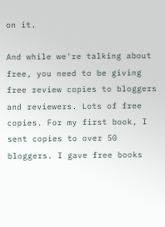on it.

And while we're talking about free, you need to be giving free review copies to bloggers and reviewers. Lots of free copies. For my first book, I sent copies to over 50 bloggers. I gave free books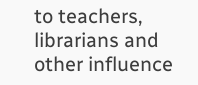to teachers, librarians and other influence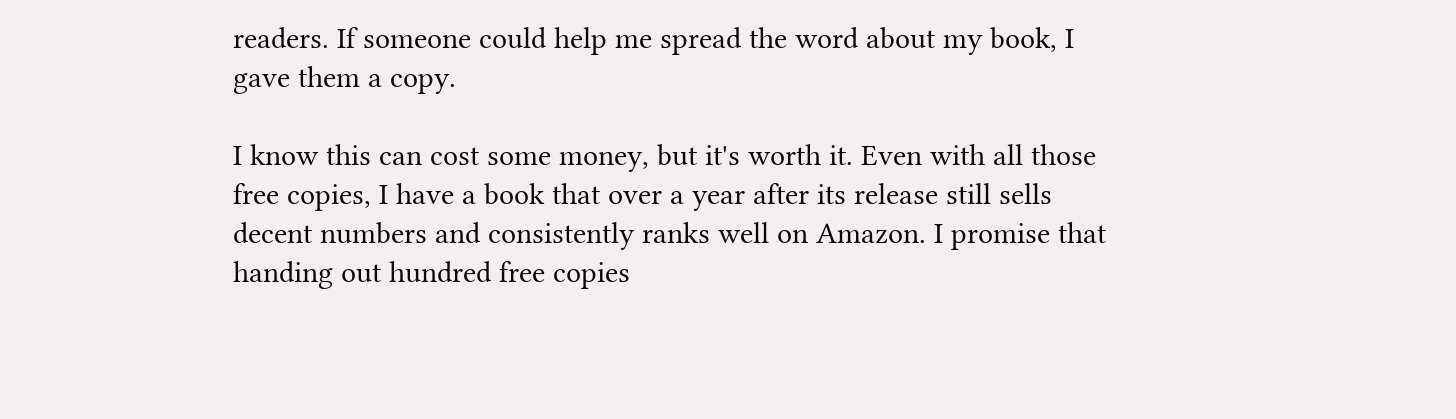readers. If someone could help me spread the word about my book, I gave them a copy.

I know this can cost some money, but it's worth it. Even with all those free copies, I have a book that over a year after its release still sells decent numbers and consistently ranks well on Amazon. I promise that handing out hundred free copies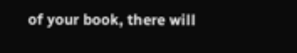of your book, there will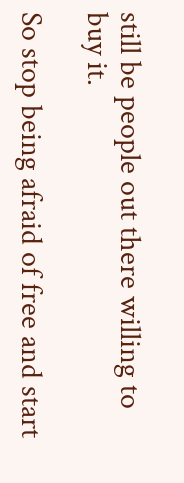still be people out there willing to buy it.

So stop being afraid of free and start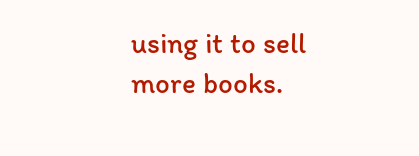using it to sell more books.